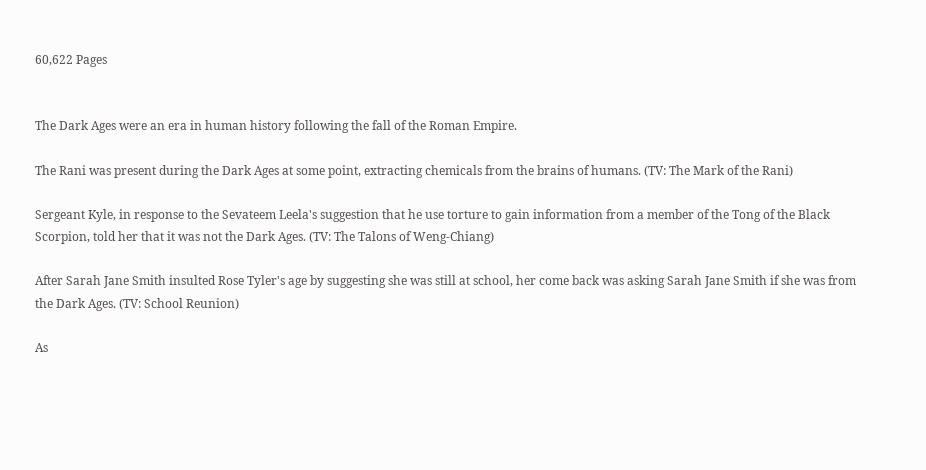60,622 Pages


The Dark Ages were an era in human history following the fall of the Roman Empire.

The Rani was present during the Dark Ages at some point, extracting chemicals from the brains of humans. (TV: The Mark of the Rani)

Sergeant Kyle, in response to the Sevateem Leela's suggestion that he use torture to gain information from a member of the Tong of the Black Scorpion, told her that it was not the Dark Ages. (TV: The Talons of Weng-Chiang)

After Sarah Jane Smith insulted Rose Tyler's age by suggesting she was still at school, her come back was asking Sarah Jane Smith if she was from the Dark Ages. (TV: School Reunion)

As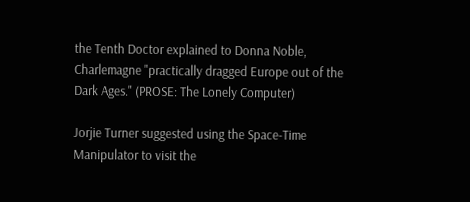the Tenth Doctor explained to Donna Noble, Charlemagne "practically dragged Europe out of the Dark Ages." (PROSE: The Lonely Computer)

Jorjie Turner suggested using the Space-Time Manipulator to visit the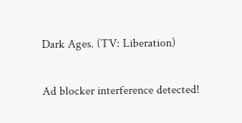Dark Ages. (TV: Liberation)

Ad blocker interference detected!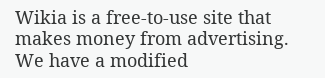Wikia is a free-to-use site that makes money from advertising. We have a modified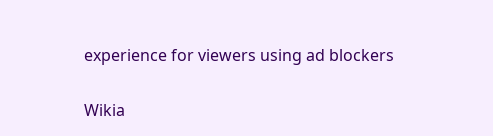experience for viewers using ad blockers

Wikia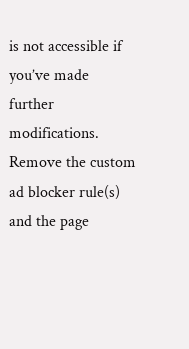is not accessible if you’ve made further modifications. Remove the custom ad blocker rule(s) and the page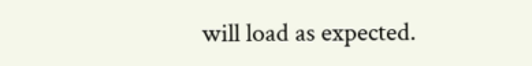will load as expected.